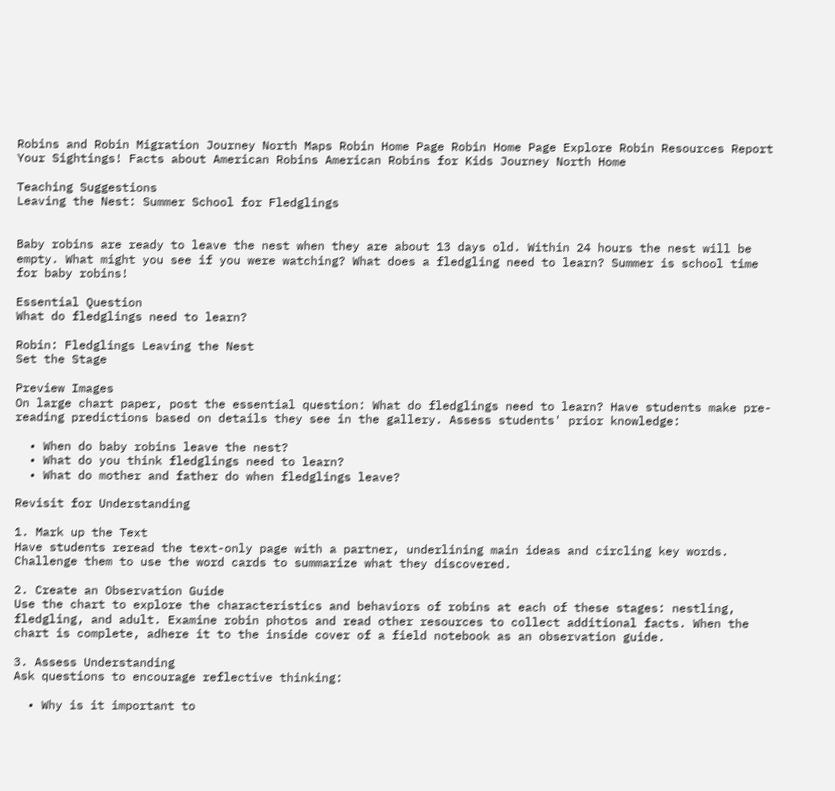Robins and Robin Migration Journey North Maps Robin Home Page Robin Home Page Explore Robin Resources Report Your Sightings! Facts about American Robins American Robins for Kids Journey North Home

Teaching Suggestions
Leaving the Nest: Summer School for Fledglings


Baby robins are ready to leave the nest when they are about 13 days old. Within 24 hours the nest will be empty. What might you see if you were watching? What does a fledgling need to learn? Summer is school time for baby robins!

Essential Question
What do fledglings need to learn?

Robin: Fledglings Leaving the Nest
Set the Stage

Preview Images
On large chart paper, post the essential question: What do fledglings need to learn? Have students make pre-reading predictions based on details they see in the gallery. Assess students' prior knowledge:

  • When do baby robins leave the nest?
  • What do you think fledglings need to learn?
  • What do mother and father do when fledglings leave?

Revisit for Understanding

1. Mark up the Text
Have students reread the text-only page with a partner, underlining main ideas and circling key words. Challenge them to use the word cards to summarize what they discovered.

2. Create an Observation Guide
Use the chart to explore the characteristics and behaviors of robins at each of these stages: nestling, fledgling, and adult. Examine robin photos and read other resources to collect additional facts. When the chart is complete, adhere it to the inside cover of a field notebook as an observation guide.

3. Assess Understanding
Ask questions to encourage reflective thinking:

  • Why is it important to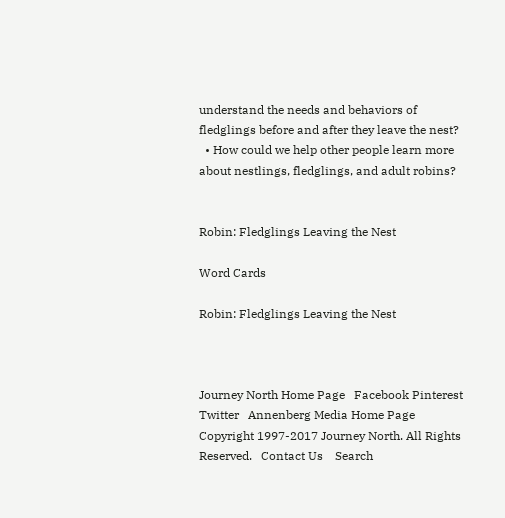understand the needs and behaviors of fledglings before and after they leave the nest?
  • How could we help other people learn more about nestlings, fledglings, and adult robins?


Robin: Fledglings Leaving the Nest

Word Cards

Robin: Fledglings Leaving the Nest



Journey North Home Page   Facebook Pinterest Twitter   Annenberg Media Home Page
Copyright 1997-2017 Journey North. All Rights Reserved.   Contact Us    Search